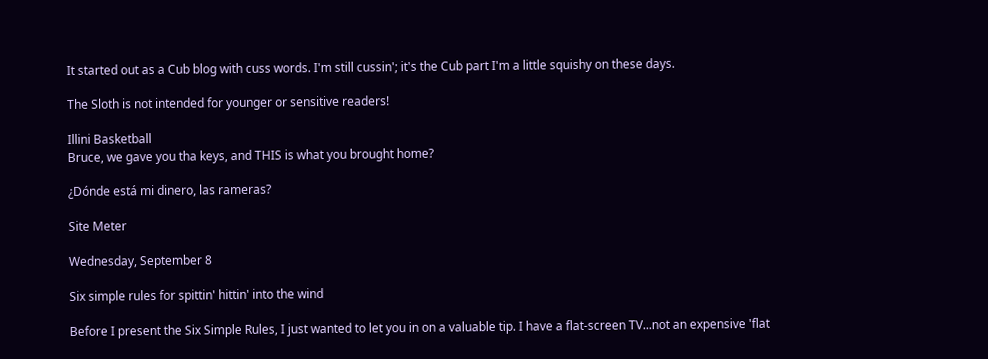It started out as a Cub blog with cuss words. I'm still cussin'; it's the Cub part I'm a little squishy on these days.

The Sloth is not intended for younger or sensitive readers!

Illini Basketball
Bruce, we gave you tha keys, and THIS is what you brought home?

¿Dónde está mi dinero, las rameras?

Site Meter

Wednesday, September 8

Six simple rules for spittin' hittin' into the wind

Before I present the Six Simple Rules, I just wanted to let you in on a valuable tip. I have a flat-screen TV...not an expensive 'flat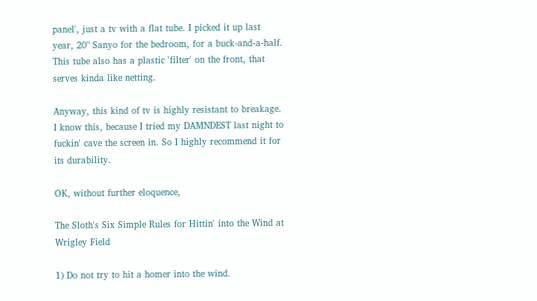panel', just a tv with a flat tube. I picked it up last year, 20" Sanyo for the bedroom, for a buck-and-a-half. This tube also has a plastic 'filter' on the front, that serves kinda like netting.

Anyway, this kind of tv is highly resistant to breakage. I know this, because I tried my DAMNDEST last night to fuckin' cave the screen in. So I highly recommend it for its durability.

OK, without further eloquence,

The Sloth's Six Simple Rules for Hittin' into the Wind at Wrigley Field

1) Do not try to hit a homer into the wind.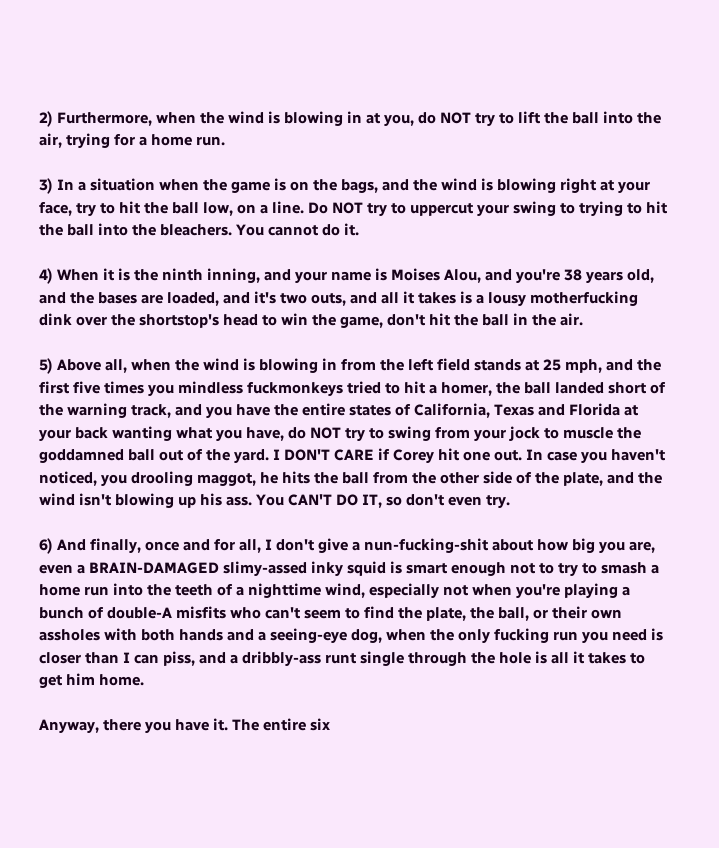2) Furthermore, when the wind is blowing in at you, do NOT try to lift the ball into the air, trying for a home run.

3) In a situation when the game is on the bags, and the wind is blowing right at your face, try to hit the ball low, on a line. Do NOT try to uppercut your swing to trying to hit the ball into the bleachers. You cannot do it.

4) When it is the ninth inning, and your name is Moises Alou, and you're 38 years old, and the bases are loaded, and it's two outs, and all it takes is a lousy motherfucking dink over the shortstop's head to win the game, don't hit the ball in the air.

5) Above all, when the wind is blowing in from the left field stands at 25 mph, and the first five times you mindless fuckmonkeys tried to hit a homer, the ball landed short of the warning track, and you have the entire states of California, Texas and Florida at your back wanting what you have, do NOT try to swing from your jock to muscle the goddamned ball out of the yard. I DON'T CARE if Corey hit one out. In case you haven't noticed, you drooling maggot, he hits the ball from the other side of the plate, and the wind isn't blowing up his ass. You CAN'T DO IT, so don't even try.

6) And finally, once and for all, I don't give a nun-fucking-shit about how big you are, even a BRAIN-DAMAGED slimy-assed inky squid is smart enough not to try to smash a home run into the teeth of a nighttime wind, especially not when you're playing a bunch of double-A misfits who can't seem to find the plate, the ball, or their own assholes with both hands and a seeing-eye dog, when the only fucking run you need is closer than I can piss, and a dribbly-ass runt single through the hole is all it takes to get him home.

Anyway, there you have it. The entire six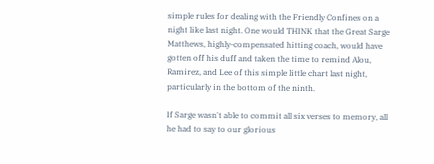simple rules for dealing with the Friendly Confines on a night like last night. One would THINK that the Great Sarge Matthews, highly-compensated hitting coach, would have gotten off his duff and taken the time to remind Alou, Ramirez, and Lee of this simple little chart last night, particularly in the bottom of the ninth.

If Sarge wasn't able to commit all six verses to memory, all he had to say to our glorious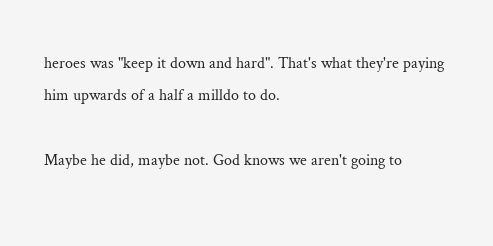heroes was "keep it down and hard". That's what they're paying him upwards of a half a milldo to do.

Maybe he did, maybe not. God knows we aren't going to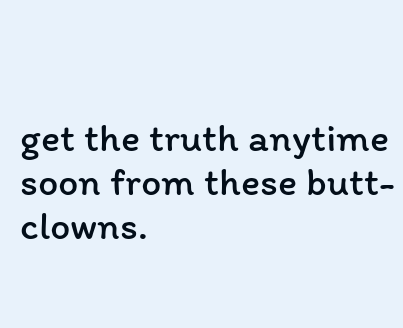get the truth anytime soon from these butt-clowns.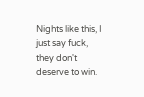Nights like this, I just say fuck, they don't deserve to win.